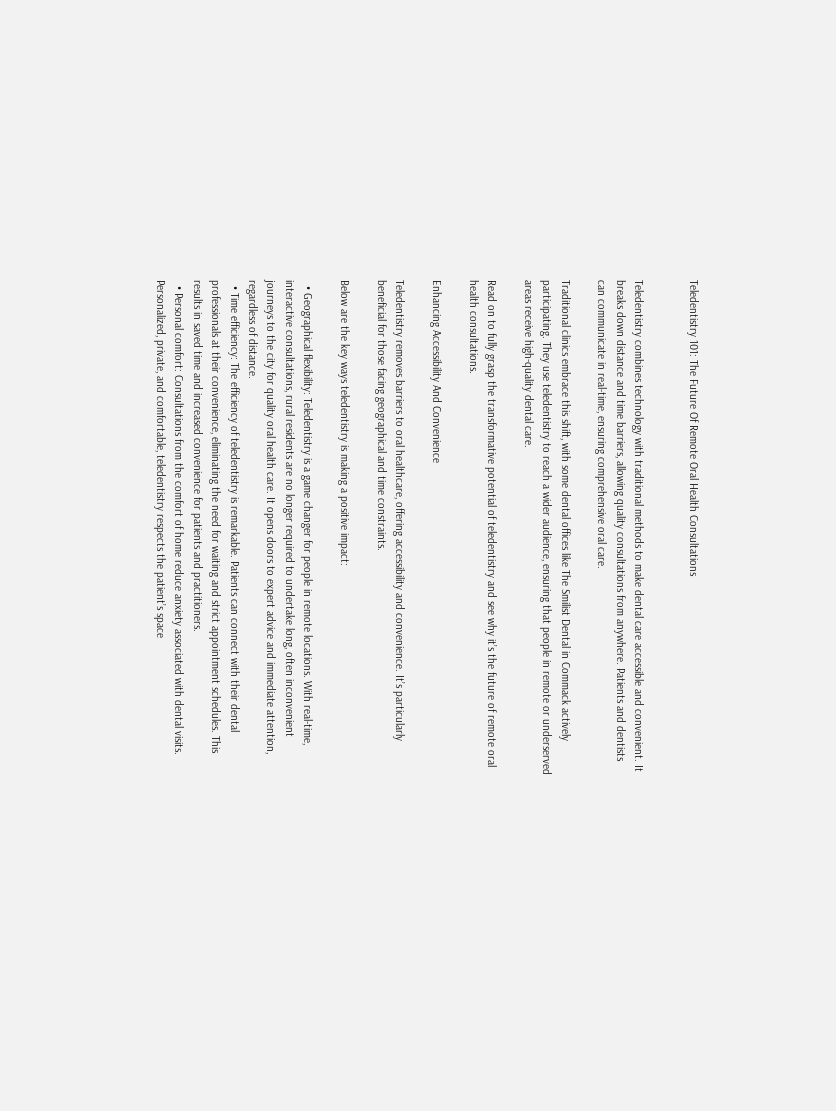Teledentistry 101: The Future Of Remote Oral Health Consultations


Teledentistry combines technology with traditional methods to make dental care accessible and convenient. It breaks down distance and time barriers, allowing quality consultations from anywhere. Patients and dentists can communicate in real-time, ensuring comprehensive oral care.

Traditional clinics embrace this shift, with some dental offices like The Smilist Dental in Commack actively participating. They use teledentistry to reach a wider audience, ensuring that people in remote or underserved areas receive high-quality dental care.

Read on to fully grasp the transformative potential of teledentistry and see why it’s the future of remote oral health consultations.

Enhancing Accessibility And Convenience

Teledentistry removes barriers to oral healthcare, offering accessibility and convenience. It’s particularly beneficial for those facing geographical and time constraints.

Below are the key ways teledentistry is making a positive impact:

  • Geographical flexibility: Teledentistry is a game changer for people in remote locations. With real-time, interactive consultations, rural residents are no longer required to undertake long, often inconvenient journeys to the city for quality oral health care. It opens doors to expert advice and immediate attention, regardless of distance.
  • Time efficiency: The efficiency of teledentistry is remarkable. Patients can connect with their dental professionals at their convenience, eliminating the need for waiting and strict appointment schedules. This results in saved time and increased convenience for patients and practitioners.
  • Personal comfort: Consultations from the comfort of home reduce anxiety associated with dental visits. Personalized, private, and comfortable, teledentistry respects the patient’s space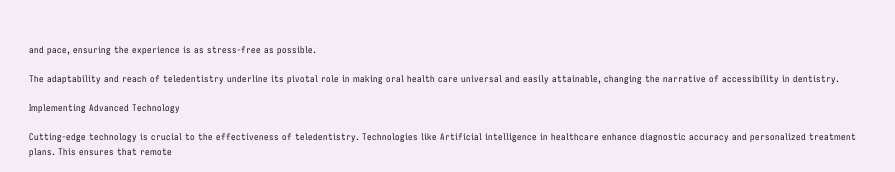and pace, ensuring the experience is as stress-free as possible.

The adaptability and reach of teledentistry underline its pivotal role in making oral health care universal and easily attainable, changing the narrative of accessibility in dentistry.

Implementing Advanced Technology

Cutting-edge technology is crucial to the effectiveness of teledentistry. Technologies like Artificial intelligence in healthcare enhance diagnostic accuracy and personalized treatment plans. This ensures that remote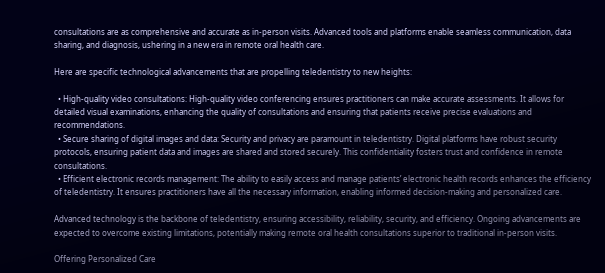consultations are as comprehensive and accurate as in-person visits. Advanced tools and platforms enable seamless communication, data sharing, and diagnosis, ushering in a new era in remote oral health care.

Here are specific technological advancements that are propelling teledentistry to new heights:

  • High-quality video consultations: High-quality video conferencing ensures practitioners can make accurate assessments. It allows for detailed visual examinations, enhancing the quality of consultations and ensuring that patients receive precise evaluations and recommendations.
  • Secure sharing of digital images and data: Security and privacy are paramount in teledentistry. Digital platforms have robust security protocols, ensuring patient data and images are shared and stored securely. This confidentiality fosters trust and confidence in remote consultations.
  • Efficient electronic records management: The ability to easily access and manage patients’ electronic health records enhances the efficiency of teledentistry. It ensures practitioners have all the necessary information, enabling informed decision-making and personalized care.

Advanced technology is the backbone of teledentistry, ensuring accessibility, reliability, security, and efficiency. Ongoing advancements are expected to overcome existing limitations, potentially making remote oral health consultations superior to traditional in-person visits.

Offering Personalized Care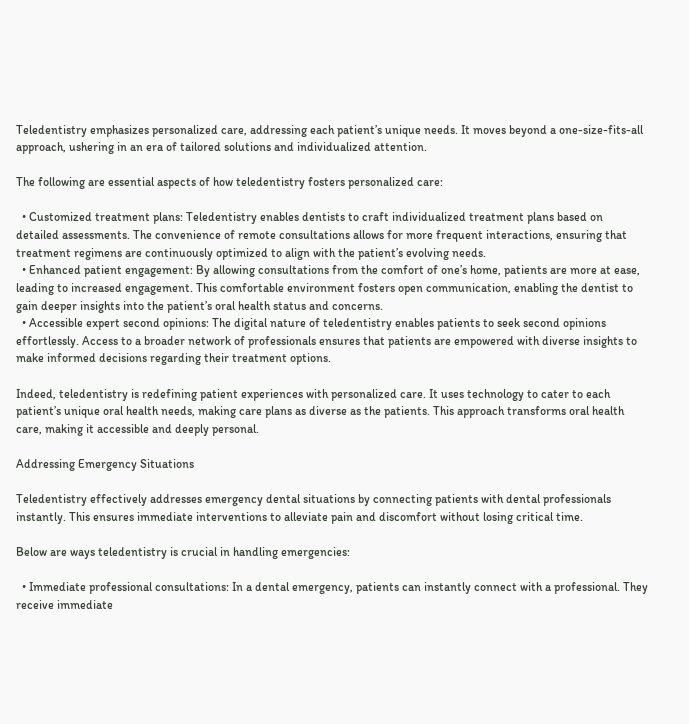Teledentistry emphasizes personalized care, addressing each patient’s unique needs. It moves beyond a one-size-fits-all approach, ushering in an era of tailored solutions and individualized attention.

The following are essential aspects of how teledentistry fosters personalized care:

  • Customized treatment plans: Teledentistry enables dentists to craft individualized treatment plans based on detailed assessments. The convenience of remote consultations allows for more frequent interactions, ensuring that treatment regimens are continuously optimized to align with the patient’s evolving needs.
  • Enhanced patient engagement: By allowing consultations from the comfort of one’s home, patients are more at ease, leading to increased engagement. This comfortable environment fosters open communication, enabling the dentist to gain deeper insights into the patient’s oral health status and concerns.
  • Accessible expert second opinions: The digital nature of teledentistry enables patients to seek second opinions effortlessly. Access to a broader network of professionals ensures that patients are empowered with diverse insights to make informed decisions regarding their treatment options.

Indeed, teledentistry is redefining patient experiences with personalized care. It uses technology to cater to each patient’s unique oral health needs, making care plans as diverse as the patients. This approach transforms oral health care, making it accessible and deeply personal.

Addressing Emergency Situations

Teledentistry effectively addresses emergency dental situations by connecting patients with dental professionals instantly. This ensures immediate interventions to alleviate pain and discomfort without losing critical time.

Below are ways teledentistry is crucial in handling emergencies:

  • Immediate professional consultations: In a dental emergency, patients can instantly connect with a professional. They receive immediate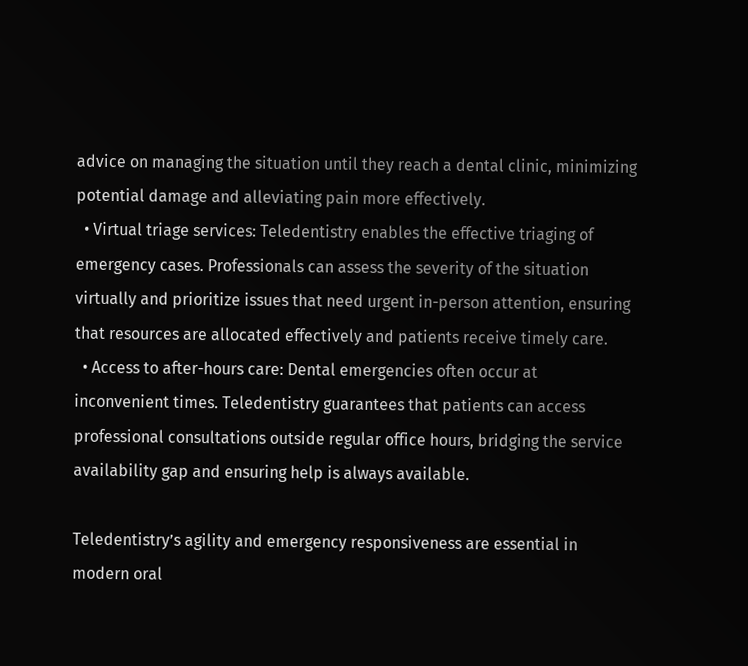advice on managing the situation until they reach a dental clinic, minimizing potential damage and alleviating pain more effectively.
  • Virtual triage services: Teledentistry enables the effective triaging of emergency cases. Professionals can assess the severity of the situation virtually and prioritize issues that need urgent in-person attention, ensuring that resources are allocated effectively and patients receive timely care.
  • Access to after-hours care: Dental emergencies often occur at inconvenient times. Teledentistry guarantees that patients can access professional consultations outside regular office hours, bridging the service availability gap and ensuring help is always available.

Teledentistry’s agility and emergency responsiveness are essential in modern oral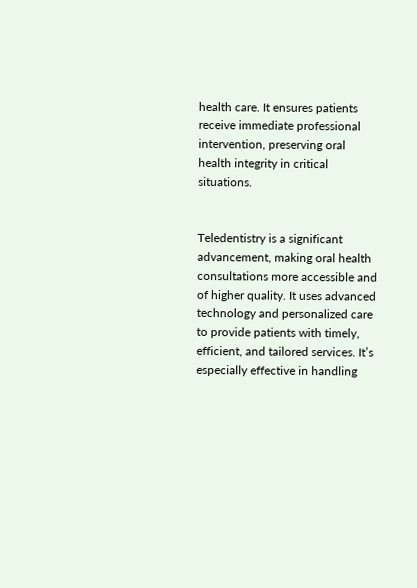health care. It ensures patients receive immediate professional intervention, preserving oral health integrity in critical situations.


Teledentistry is a significant advancement, making oral health consultations more accessible and of higher quality. It uses advanced technology and personalized care to provide patients with timely, efficient, and tailored services. It’s especially effective in handling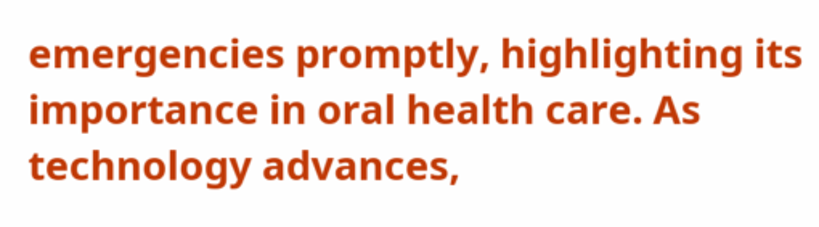emergencies promptly, highlighting its importance in oral health care. As technology advances,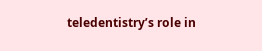teledentistry’s role in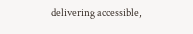delivering accessible,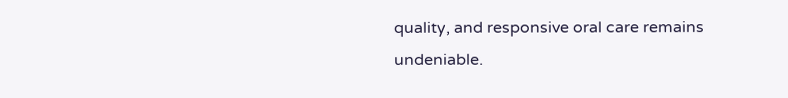quality, and responsive oral care remains undeniable.